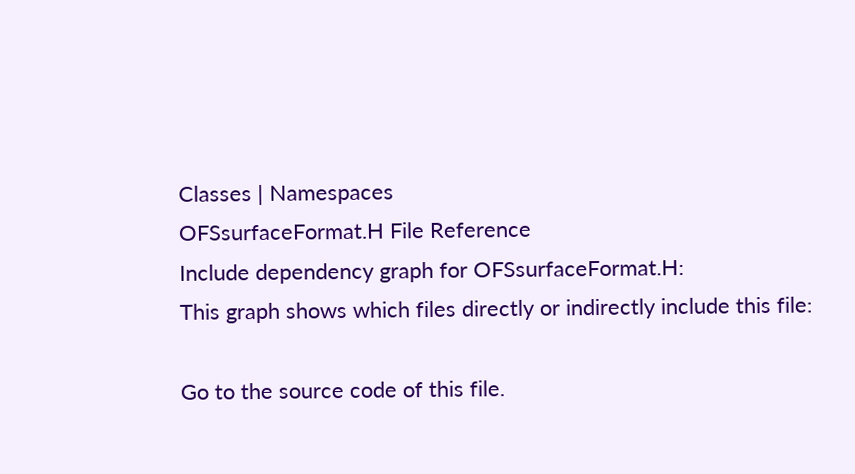Classes | Namespaces
OFSsurfaceFormat.H File Reference
Include dependency graph for OFSsurfaceFormat.H:
This graph shows which files directly or indirectly include this file:

Go to the source code of this file.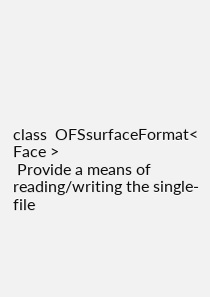class  OFSsurfaceFormat< Face >
 Provide a means of reading/writing the single-file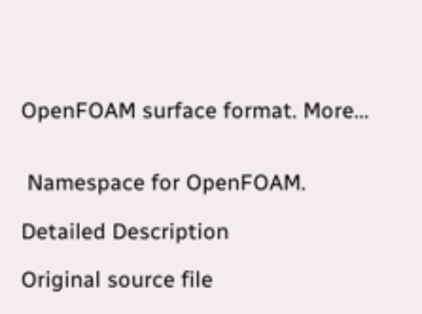OpenFOAM surface format. More...


 Namespace for OpenFOAM.

Detailed Description

Original source file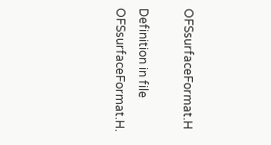OFSsurfaceFormat.H

Definition in file OFSsurfaceFormat.H.